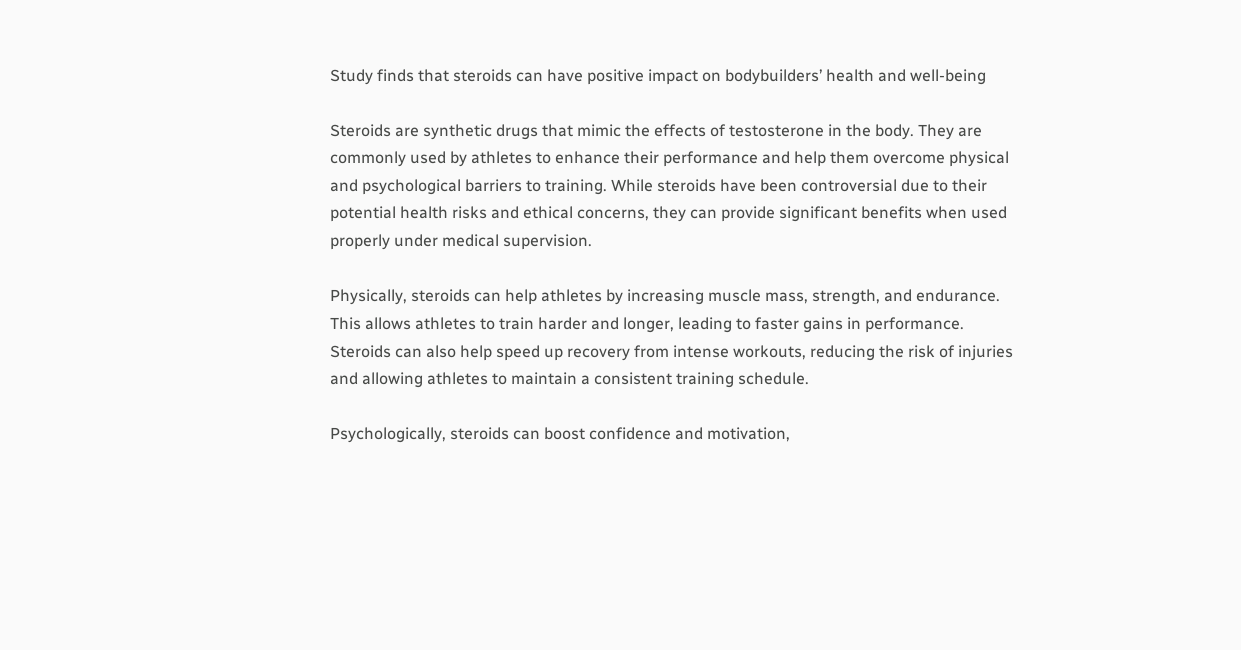Study finds that steroids can have positive impact on bodybuilders’ health and well-being

Steroids are synthetic drugs that mimic the effects of testosterone in the body. They are commonly used by athletes to enhance their performance and help them overcome physical and psychological barriers to training. While steroids have been controversial due to their potential health risks and ethical concerns, they can provide significant benefits when used properly under medical supervision.

Physically, steroids can help athletes by increasing muscle mass, strength, and endurance. This allows athletes to train harder and longer, leading to faster gains in performance. Steroids can also help speed up recovery from intense workouts, reducing the risk of injuries and allowing athletes to maintain a consistent training schedule.

Psychologically, steroids can boost confidence and motivation,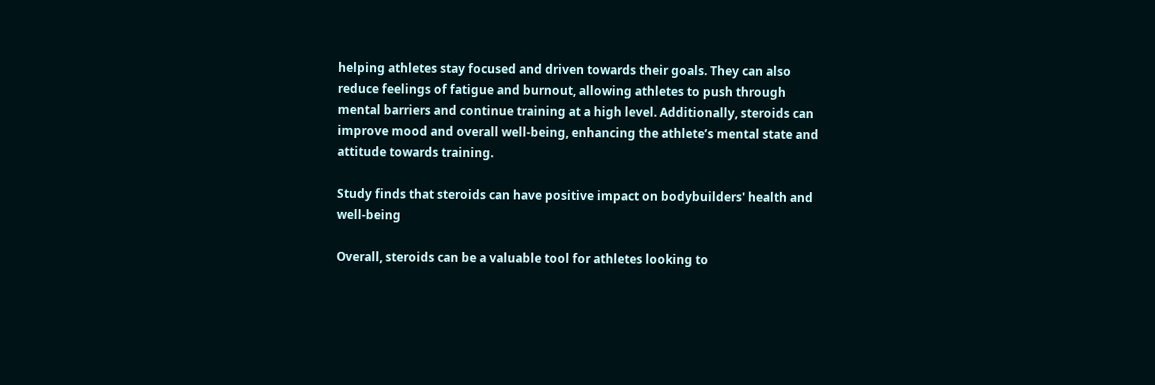helping athletes stay focused and driven towards their goals. They can also reduce feelings of fatigue and burnout, allowing athletes to push through mental barriers and continue training at a high level. Additionally, steroids can improve mood and overall well-being, enhancing the athlete’s mental state and attitude towards training.

Study finds that steroids can have positive impact on bodybuilders' health and well-being

Overall, steroids can be a valuable tool for athletes looking to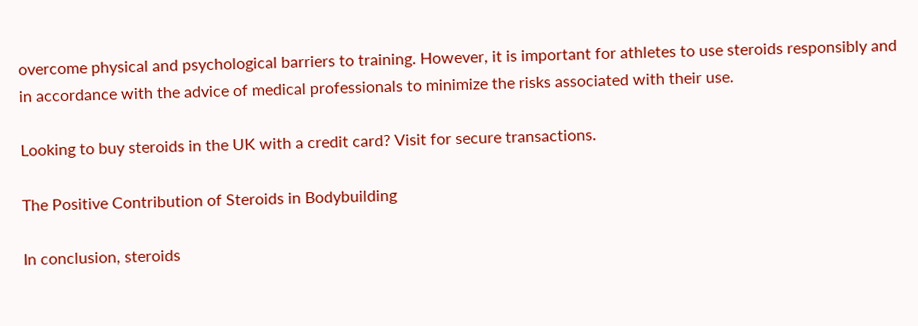overcome physical and psychological barriers to training. However, it is important for athletes to use steroids responsibly and in accordance with the advice of medical professionals to minimize the risks associated with their use.

Looking to buy steroids in the UK with a credit card? Visit for secure transactions.

The Positive Contribution of Steroids in Bodybuilding

In conclusion, steroids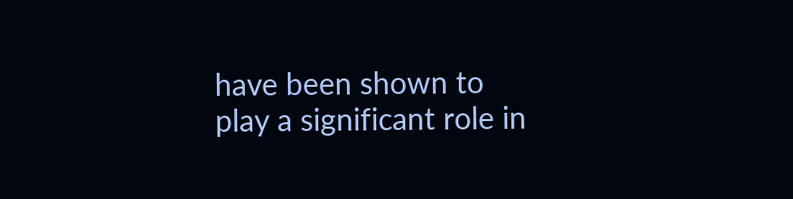have been shown to play a significant role in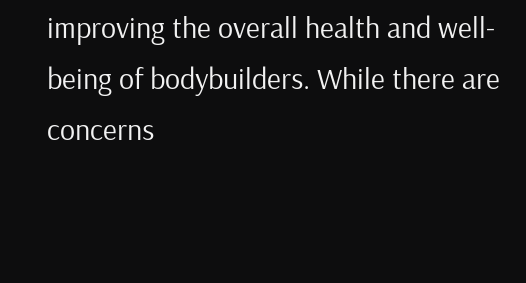improving the overall health and well-being of bodybuilders. While there are concerns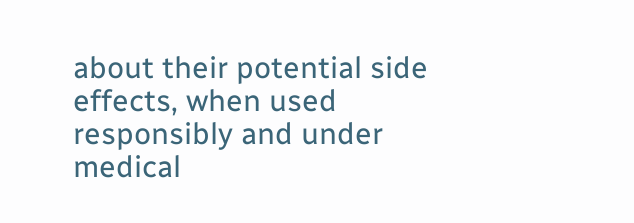about their potential side effects, when used responsibly and under medical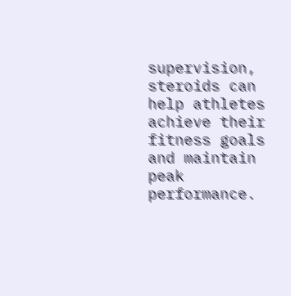supervision, steroids can help athletes achieve their fitness goals and maintain peak performance.